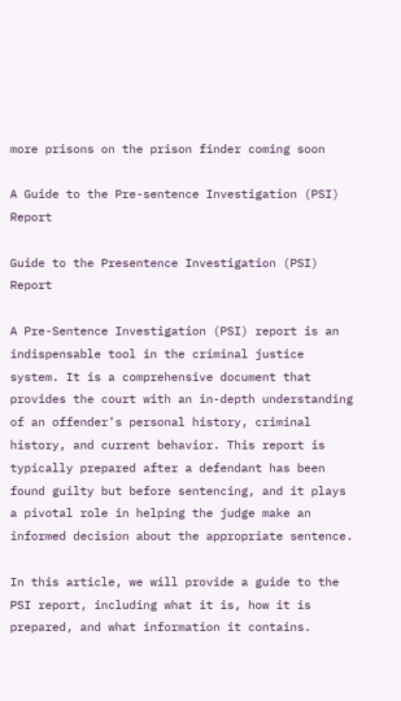more prisons on the prison finder coming soon

A Guide to the Pre-sentence Investigation (PSI) Report

Guide to the Presentence Investigation (PSI) Report

A Pre-Sentence Investigation (PSI) report is an indispensable tool in the criminal justice system. It is a comprehensive document that provides the court with an in-depth understanding of an offender’s personal history, criminal history, and current behavior. This report is typically prepared after a defendant has been found guilty but before sentencing, and it plays a pivotal role in helping the judge make an informed decision about the appropriate sentence.

In this article, we will provide a guide to the PSI report, including what it is, how it is prepared, and what information it contains.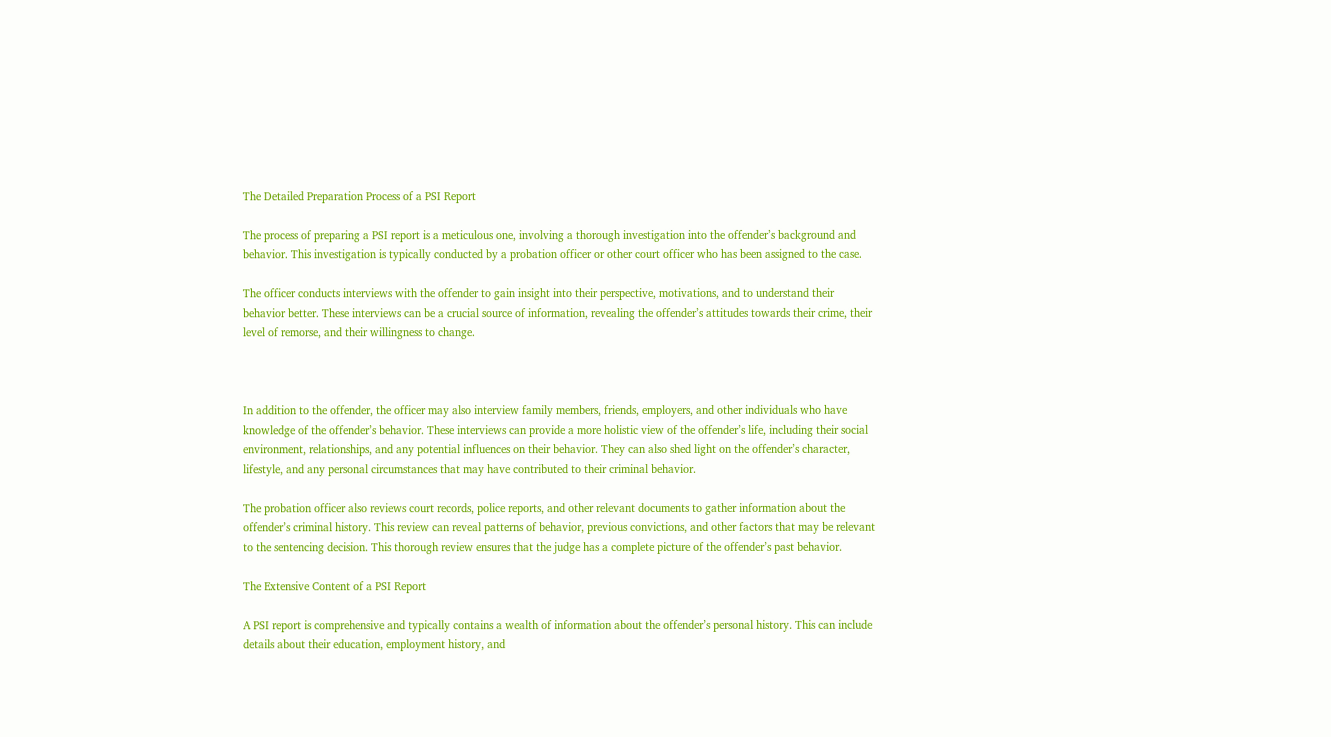The Detailed Preparation Process of a PSI Report

The process of preparing a PSI report is a meticulous one, involving a thorough investigation into the offender’s background and behavior. This investigation is typically conducted by a probation officer or other court officer who has been assigned to the case.

The officer conducts interviews with the offender to gain insight into their perspective, motivations, and to understand their behavior better. These interviews can be a crucial source of information, revealing the offender’s attitudes towards their crime, their level of remorse, and their willingness to change.



In addition to the offender, the officer may also interview family members, friends, employers, and other individuals who have knowledge of the offender’s behavior. These interviews can provide a more holistic view of the offender’s life, including their social environment, relationships, and any potential influences on their behavior. They can also shed light on the offender’s character, lifestyle, and any personal circumstances that may have contributed to their criminal behavior.

The probation officer also reviews court records, police reports, and other relevant documents to gather information about the offender’s criminal history. This review can reveal patterns of behavior, previous convictions, and other factors that may be relevant to the sentencing decision. This thorough review ensures that the judge has a complete picture of the offender’s past behavior.

The Extensive Content of a PSI Report

A PSI report is comprehensive and typically contains a wealth of information about the offender’s personal history. This can include details about their education, employment history, and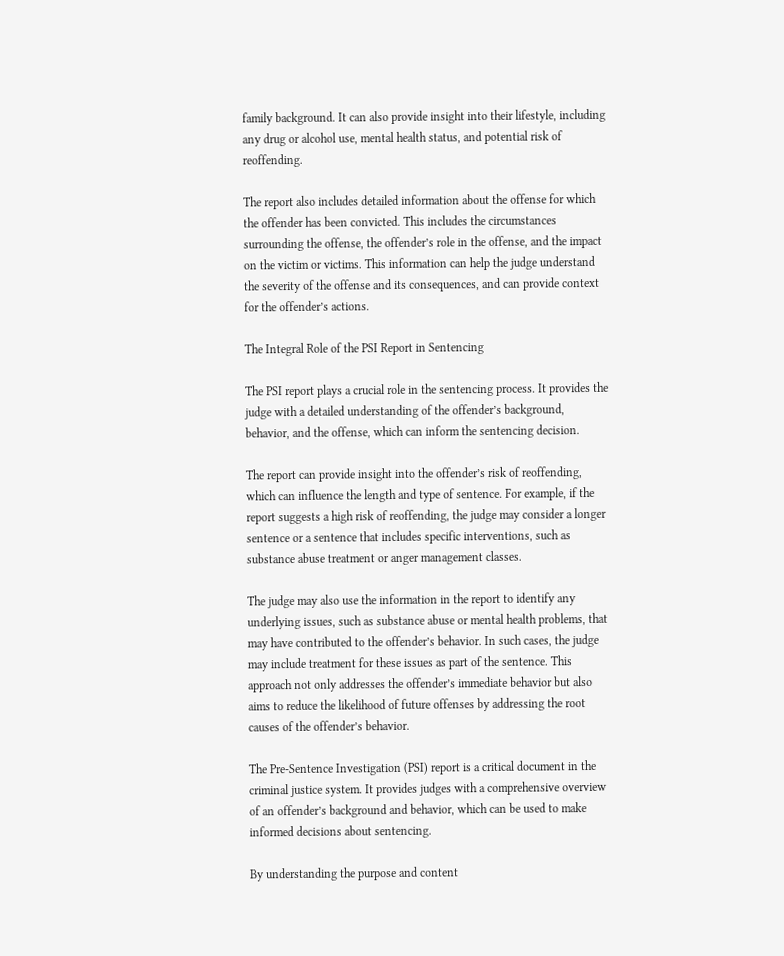family background. It can also provide insight into their lifestyle, including any drug or alcohol use, mental health status, and potential risk of reoffending.

The report also includes detailed information about the offense for which the offender has been convicted. This includes the circumstances surrounding the offense, the offender’s role in the offense, and the impact on the victim or victims. This information can help the judge understand the severity of the offense and its consequences, and can provide context for the offender’s actions.

The Integral Role of the PSI Report in Sentencing

The PSI report plays a crucial role in the sentencing process. It provides the judge with a detailed understanding of the offender’s background, behavior, and the offense, which can inform the sentencing decision.

The report can provide insight into the offender’s risk of reoffending, which can influence the length and type of sentence. For example, if the report suggests a high risk of reoffending, the judge may consider a longer sentence or a sentence that includes specific interventions, such as substance abuse treatment or anger management classes.

The judge may also use the information in the report to identify any underlying issues, such as substance abuse or mental health problems, that may have contributed to the offender’s behavior. In such cases, the judge may include treatment for these issues as part of the sentence. This approach not only addresses the offender’s immediate behavior but also aims to reduce the likelihood of future offenses by addressing the root causes of the offender’s behavior.

The Pre-Sentence Investigation (PSI) report is a critical document in the criminal justice system. It provides judges with a comprehensive overview of an offender’s background and behavior, which can be used to make informed decisions about sentencing.

By understanding the purpose and content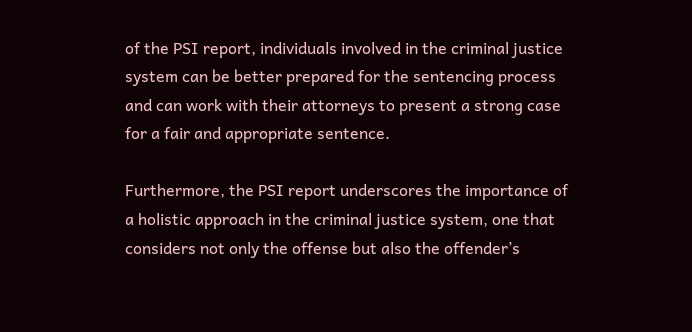of the PSI report, individuals involved in the criminal justice system can be better prepared for the sentencing process and can work with their attorneys to present a strong case for a fair and appropriate sentence.

Furthermore, the PSI report underscores the importance of a holistic approach in the criminal justice system, one that considers not only the offense but also the offender’s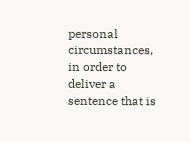personal circumstances, in order to deliver a sentence that is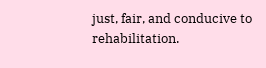just, fair, and conducive to rehabilitation.